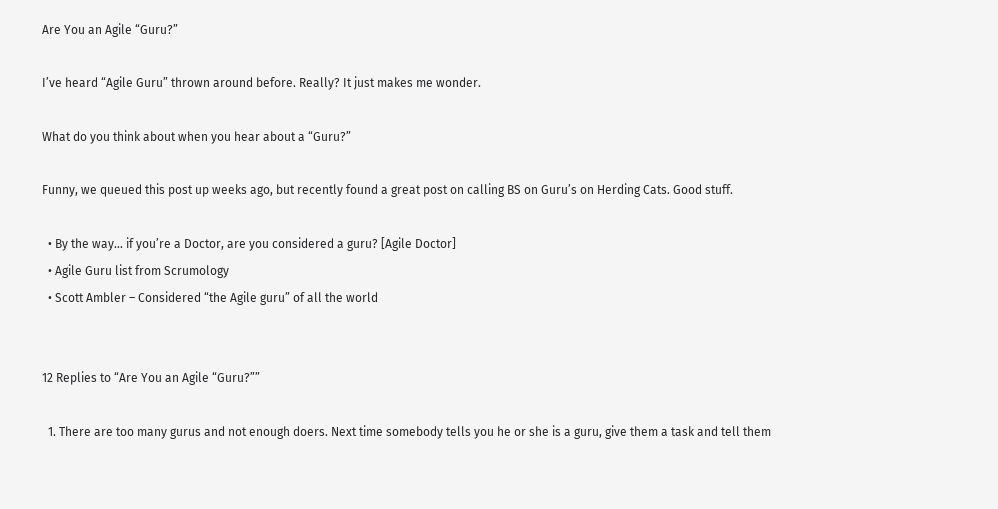Are You an Agile “Guru?”

I’ve heard “Agile Guru” thrown around before. Really? It just makes me wonder.

What do you think about when you hear about a “Guru?”

Funny, we queued this post up weeks ago, but recently found a great post on calling BS on Guru’s on Herding Cats. Good stuff.

  • By the way… if you’re a Doctor, are you considered a guru? [Agile Doctor]
  • Agile Guru list from Scrumology
  • Scott Ambler – Considered “the Agile guru” of all the world


12 Replies to “Are You an Agile “Guru?””

  1. There are too many gurus and not enough doers. Next time somebody tells you he or she is a guru, give them a task and tell them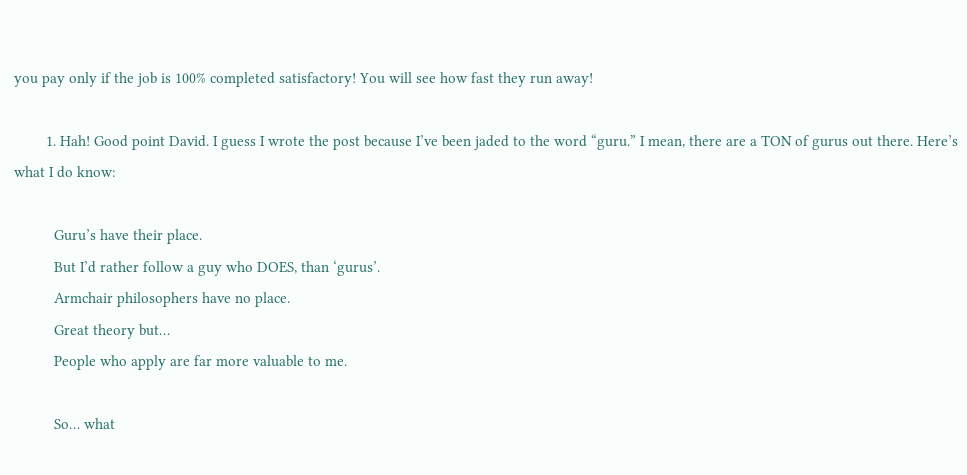you pay only if the job is 100% completed satisfactory! You will see how fast they run away!

        1. Hah! Good point David. I guess I wrote the post because I’ve been jaded to the word “guru.” I mean, there are a TON of gurus out there. Here’s what I do know:

          Guru’s have their place.
          But I’d rather follow a guy who DOES, than ‘gurus’.
          Armchair philosophers have no place.
          Great theory but…
          People who apply are far more valuable to me.

          So… what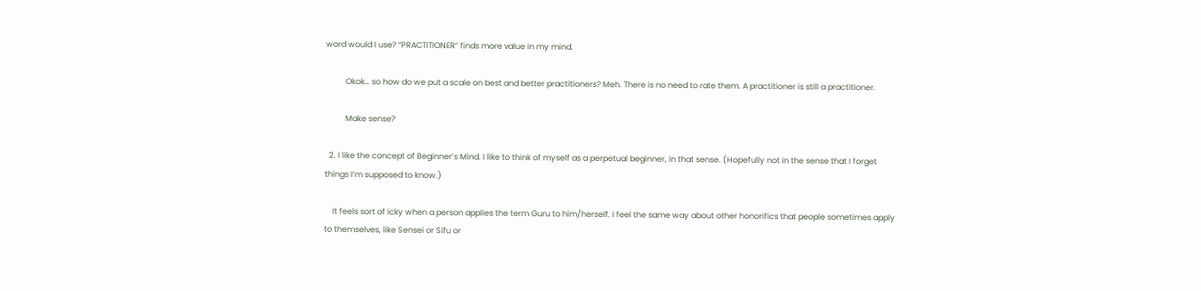word would I use? “PRACTITIONER” finds more value in my mind.

          Okok… so how do we put a scale on best and better practitioners? Meh. There is no need to rate them. A practitioner is still a practitioner.

          Make sense?

  2. I like the concept of Beginner’s Mind. I like to think of myself as a perpetual beginner, in that sense. (Hopefully not in the sense that I forget things I’m supposed to know.)

    It feels sort of icky when a person applies the term Guru to him/herself. I feel the same way about other honorifics that people sometimes apply to themselves, like Sensei or Sifu or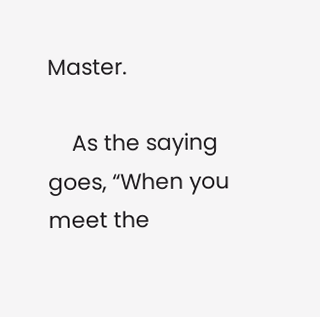Master.

    As the saying goes, “When you meet the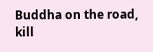Buddha on the road, kill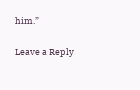him.”

Leave a Reply